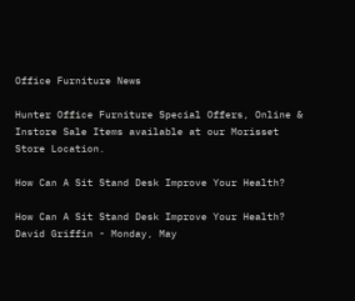Office Furniture News

Hunter Office Furniture Special Offers, Online & Instore Sale Items available at our Morisset Store Location.

How Can A Sit Stand Desk Improve Your Health?

How Can A Sit Stand Desk Improve Your Health?
David Griffin - Monday, May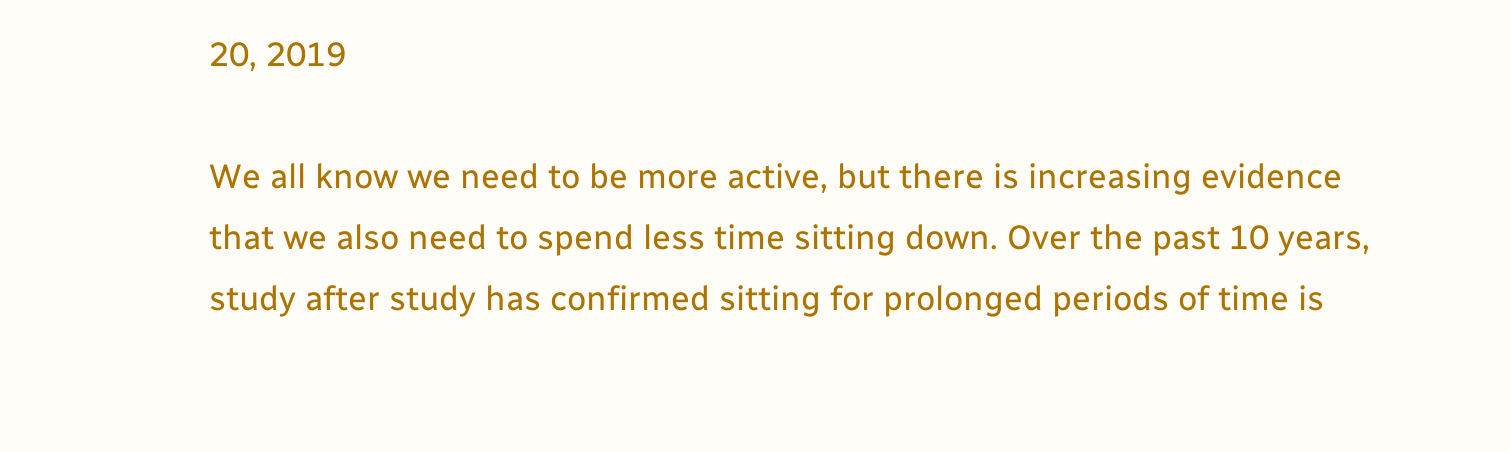20, 2019

We all know we need to be more active, but there is increasing evidence that we also need to spend less time sitting down. Over the past 10 years, study after study has confirmed sitting for prolonged periods of time is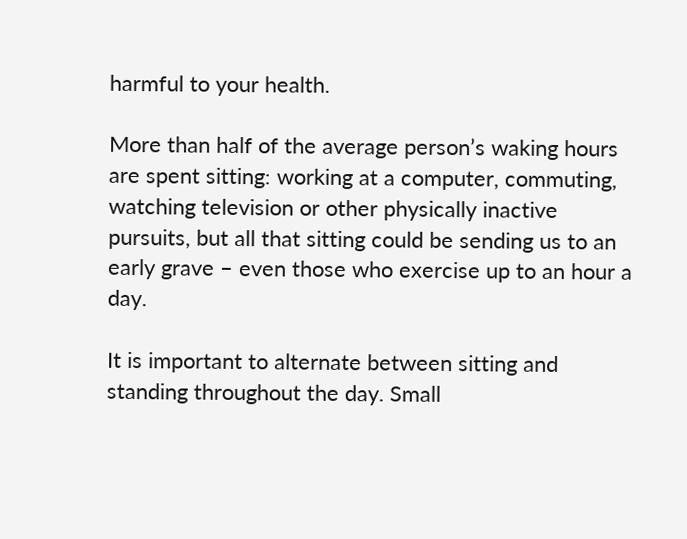harmful to your health.

More than half of the average person’s waking hours are spent sitting: working at a computer, commuting, watching television or other physically inactive pursuits, but all that sitting could be sending us to an early grave – even those who exercise up to an hour a day.

It is important to alternate between sitting and standing throughout the day. Small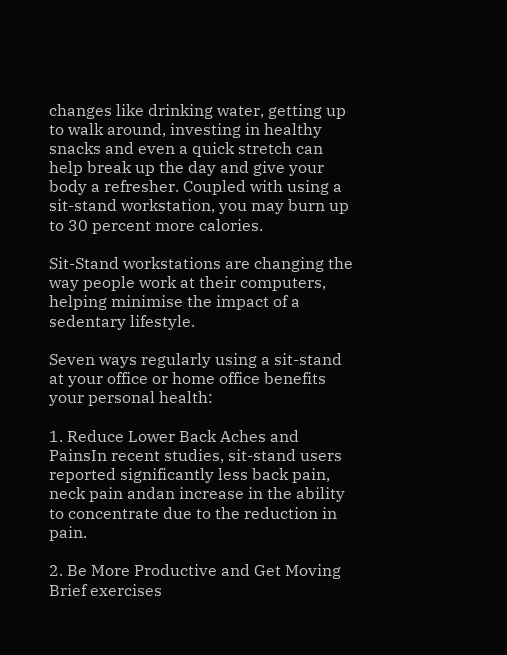changes like drinking water, getting up to walk around, investing in healthy snacks and even a quick stretch can help break up the day and give your body a refresher. Coupled with using a sit-stand workstation, you may burn up to 30 percent more calories.

Sit-Stand workstations are changing the way people work at their computers, helping minimise the impact of a sedentary lifestyle.

Seven ways regularly using a sit-stand at your office or home office benefits your personal health:

1. Reduce Lower Back Aches and PainsIn recent studies, sit-stand users reported significantly less back pain, neck pain andan increase in the ability to concentrate due to the reduction in pain.

2. Be More Productive and Get Moving Brief exercises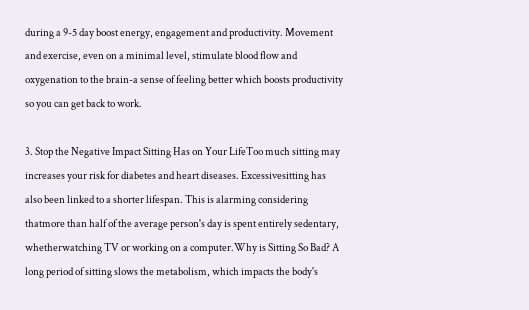during a 9-5 day boost energy, engagement and productivity. Movement and exercise, even on a minimal level, stimulate blood flow and oxygenation to the brain-a sense of feeling better which boosts productivity so you can get back to work.

3. Stop the Negative Impact Sitting Has on Your LifeToo much sitting may increases your risk for diabetes and heart diseases. Excessivesitting has also been linked to a shorter lifespan. This is alarming considering thatmore than half of the average person's day is spent entirely sedentary, whetherwatching TV or working on a computer.Why is Sitting So Bad? A long period of sitting slows the metabolism, which impacts the body's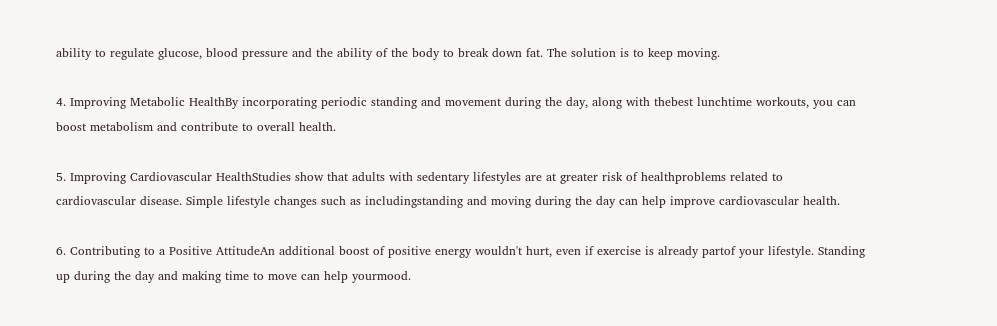ability to regulate glucose, blood pressure and the ability of the body to break down fat. The solution is to keep moving.

4. Improving Metabolic HealthBy incorporating periodic standing and movement during the day, along with thebest lunchtime workouts, you can boost metabolism and contribute to overall health.

5. Improving Cardiovascular HealthStudies show that adults with sedentary lifestyles are at greater risk of healthproblems related to cardiovascular disease. Simple lifestyle changes such as includingstanding and moving during the day can help improve cardiovascular health.

6. Contributing to a Positive AttitudeAn additional boost of positive energy wouldn't hurt, even if exercise is already partof your lifestyle. Standing up during the day and making time to move can help yourmood.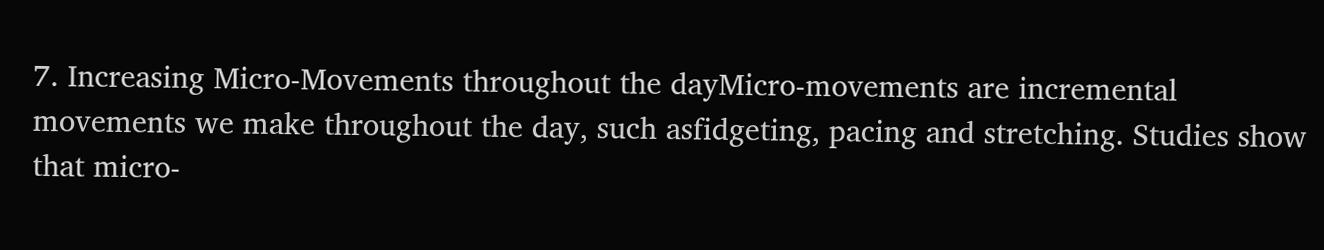7. Increasing Micro-Movements throughout the dayMicro-movements are incremental movements we make throughout the day, such asfidgeting, pacing and stretching. Studies show that micro-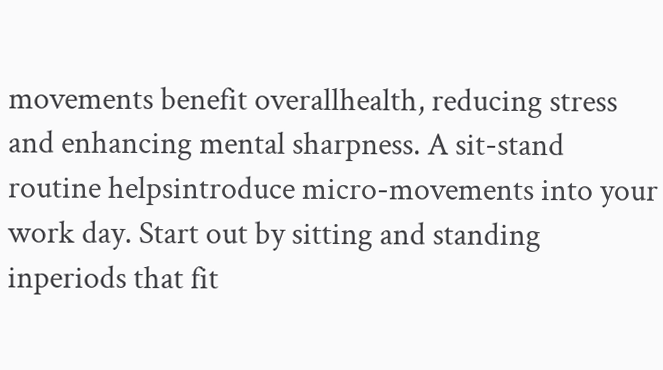movements benefit overallhealth, reducing stress and enhancing mental sharpness. A sit-stand routine helpsintroduce micro-movements into your work day. Start out by sitting and standing inperiods that fit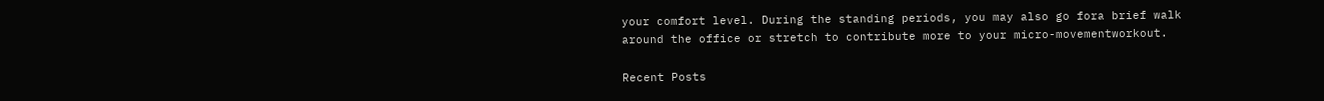your comfort level. During the standing periods, you may also go fora brief walk around the office or stretch to contribute more to your micro-movementworkout.

Recent Posts